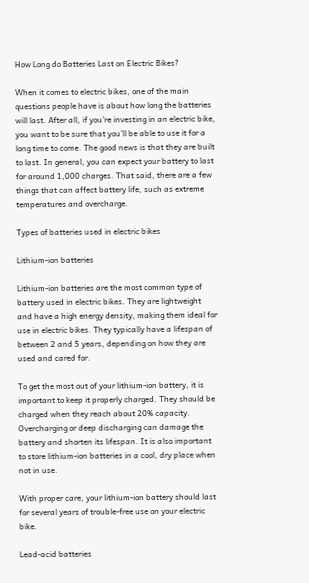How Long do Batteries Last on Electric Bikes?

When it comes to electric bikes, one of the main questions people have is about how long the batteries will last. After all, if you’re investing in an electric bike, you want to be sure that you’ll be able to use it for a long time to come. The good news is that they are built to last. In general, you can expect your battery to last for around 1,000 charges. That said, there are a few things that can affect battery life, such as extreme temperatures and overcharge.

Types of batteries used in electric bikes

Lithium-ion batteries

Lithium-ion batteries are the most common type of battery used in electric bikes. They are lightweight and have a high energy density, making them ideal for use in electric bikes. They typically have a lifespan of between 2 and 5 years, depending on how they are used and cared for.

To get the most out of your lithium-ion battery, it is important to keep it properly charged. They should be charged when they reach about 20% capacity. Overcharging or deep discharging can damage the battery and shorten its lifespan. It is also important to store lithium-ion batteries in a cool, dry place when not in use.

With proper care, your lithium-ion battery should last for several years of trouble-free use on your electric bike.

Lead-acid batteries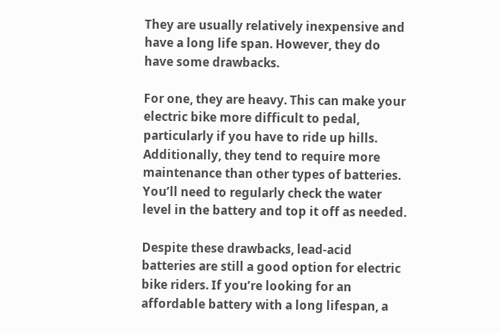They are usually relatively inexpensive and have a long life span. However, they do have some drawbacks.

For one, they are heavy. This can make your electric bike more difficult to pedal, particularly if you have to ride up hills. Additionally, they tend to require more maintenance than other types of batteries. You’ll need to regularly check the water level in the battery and top it off as needed.

Despite these drawbacks, lead-acid batteries are still a good option for electric bike riders. If you’re looking for an affordable battery with a long lifespan, a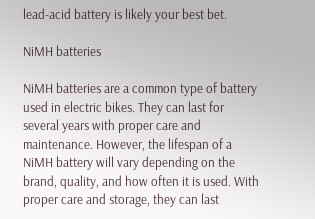lead-acid battery is likely your best bet.

NiMH batteries

NiMH batteries are a common type of battery used in electric bikes. They can last for several years with proper care and maintenance. However, the lifespan of a NiMH battery will vary depending on the brand, quality, and how often it is used. With proper care and storage, they can last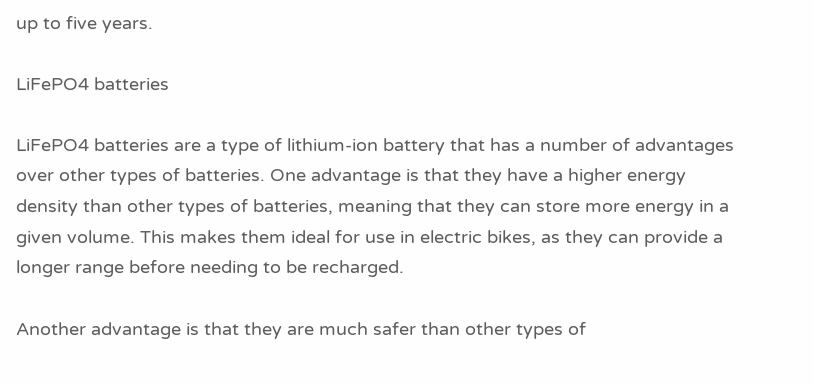up to five years.

LiFePO4 batteries

LiFePO4 batteries are a type of lithium-ion battery that has a number of advantages over other types of batteries. One advantage is that they have a higher energy density than other types of batteries, meaning that they can store more energy in a given volume. This makes them ideal for use in electric bikes, as they can provide a longer range before needing to be recharged.

Another advantage is that they are much safer than other types of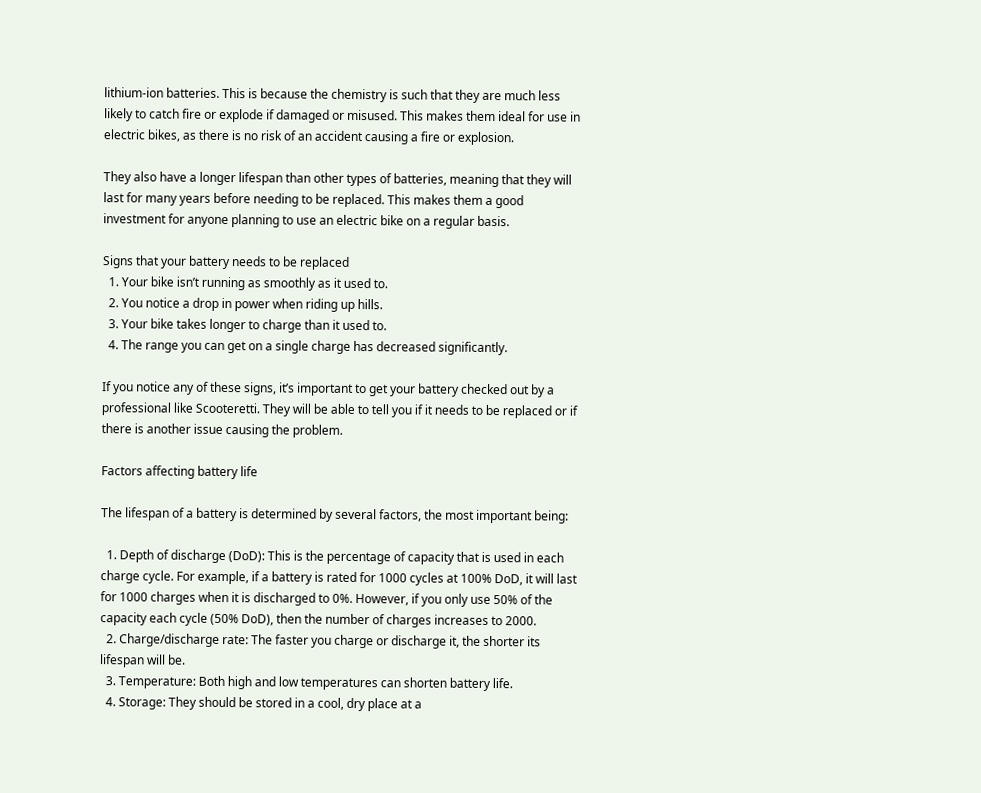lithium-ion batteries. This is because the chemistry is such that they are much less likely to catch fire or explode if damaged or misused. This makes them ideal for use in electric bikes, as there is no risk of an accident causing a fire or explosion.

They also have a longer lifespan than other types of batteries, meaning that they will last for many years before needing to be replaced. This makes them a good investment for anyone planning to use an electric bike on a regular basis.

Signs that your battery needs to be replaced
  1. Your bike isn’t running as smoothly as it used to.
  2. You notice a drop in power when riding up hills.
  3. Your bike takes longer to charge than it used to.
  4. The range you can get on a single charge has decreased significantly.

If you notice any of these signs, it’s important to get your battery checked out by a professional like Scooteretti. They will be able to tell you if it needs to be replaced or if there is another issue causing the problem.

Factors affecting battery life

The lifespan of a battery is determined by several factors, the most important being:

  1. Depth of discharge (DoD): This is the percentage of capacity that is used in each charge cycle. For example, if a battery is rated for 1000 cycles at 100% DoD, it will last for 1000 charges when it is discharged to 0%. However, if you only use 50% of the capacity each cycle (50% DoD), then the number of charges increases to 2000.
  2. Charge/discharge rate: The faster you charge or discharge it, the shorter its lifespan will be.
  3. Temperature: Both high and low temperatures can shorten battery life.
  4. Storage: They should be stored in a cool, dry place at a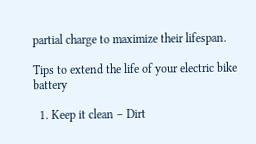partial charge to maximize their lifespan.

Tips to extend the life of your electric bike battery

  1. Keep it clean – Dirt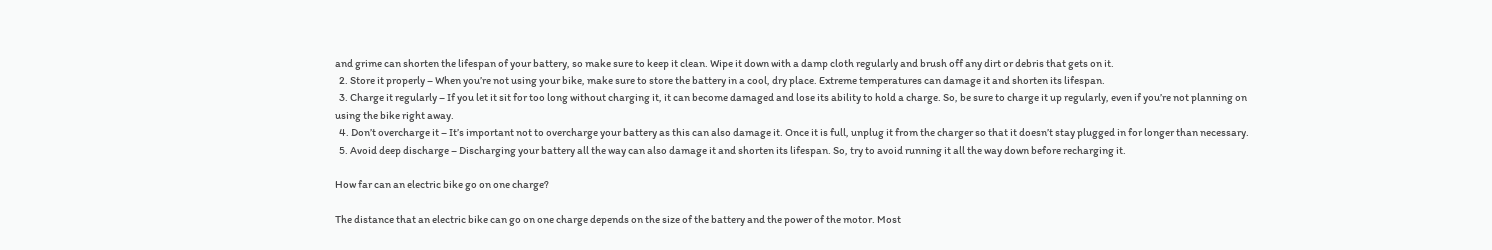and grime can shorten the lifespan of your battery, so make sure to keep it clean. Wipe it down with a damp cloth regularly and brush off any dirt or debris that gets on it.
  2. Store it properly – When you’re not using your bike, make sure to store the battery in a cool, dry place. Extreme temperatures can damage it and shorten its lifespan.
  3. Charge it regularly – If you let it sit for too long without charging it, it can become damaged and lose its ability to hold a charge. So, be sure to charge it up regularly, even if you’re not planning on using the bike right away.
  4. Don’t overcharge it – It’s important not to overcharge your battery as this can also damage it. Once it is full, unplug it from the charger so that it doesn’t stay plugged in for longer than necessary.
  5. Avoid deep discharge – Discharging your battery all the way can also damage it and shorten its lifespan. So, try to avoid running it all the way down before recharging it.

How far can an electric bike go on one charge?

The distance that an electric bike can go on one charge depends on the size of the battery and the power of the motor. Most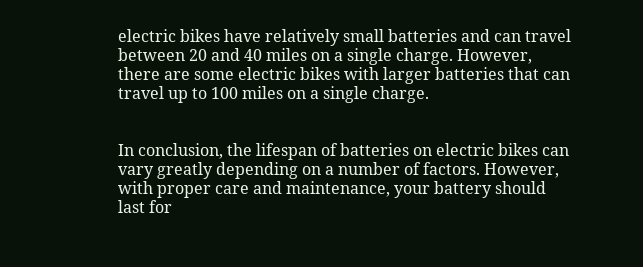electric bikes have relatively small batteries and can travel between 20 and 40 miles on a single charge. However, there are some electric bikes with larger batteries that can travel up to 100 miles on a single charge.


In conclusion, the lifespan of batteries on electric bikes can vary greatly depending on a number of factors. However, with proper care and maintenance, your battery should last for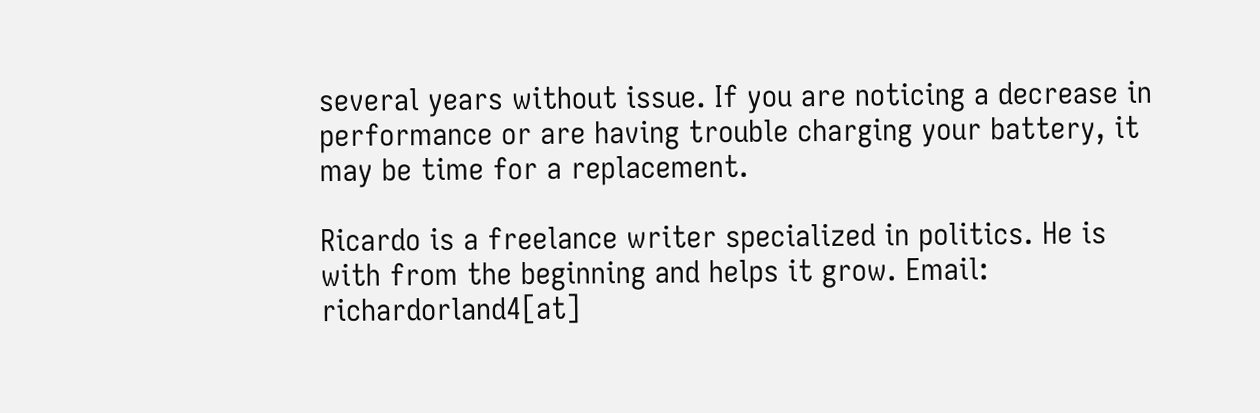several years without issue. If you are noticing a decrease in performance or are having trouble charging your battery, it may be time for a replacement.

Ricardo is a freelance writer specialized in politics. He is with from the beginning and helps it grow. Email: richardorland4[at]